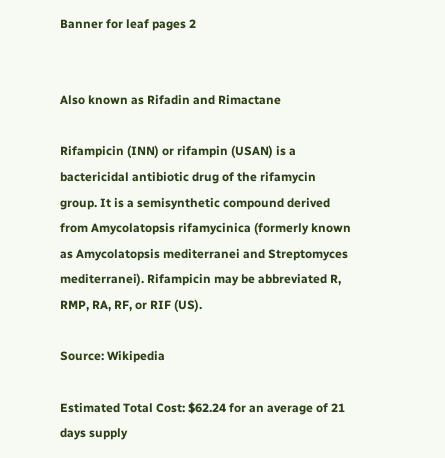Banner for leaf pages 2


Also known as Rifadin and Rimactane

Rifampicin (INN) or rifampin (USAN) is a bactericidal antibiotic drug of the rifamycin group. It is a semisynthetic compound derived from Amycolatopsis rifamycinica (formerly known as Amycolatopsis mediterranei and Streptomyces mediterranei). Rifampicin may be abbreviated R, RMP, RA, RF, or RIF (US).

Source: Wikipedia

Estimated Total Cost: $62.24 for an average of 21 days supply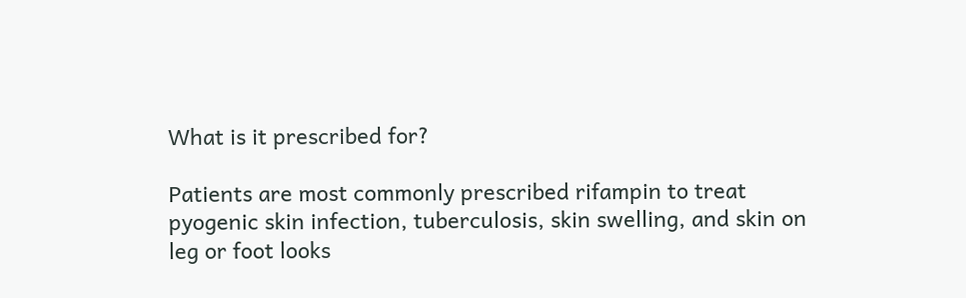What is it prescribed for?

Patients are most commonly prescribed rifampin to treat pyogenic skin infection, tuberculosis, skin swelling, and skin on leg or foot looks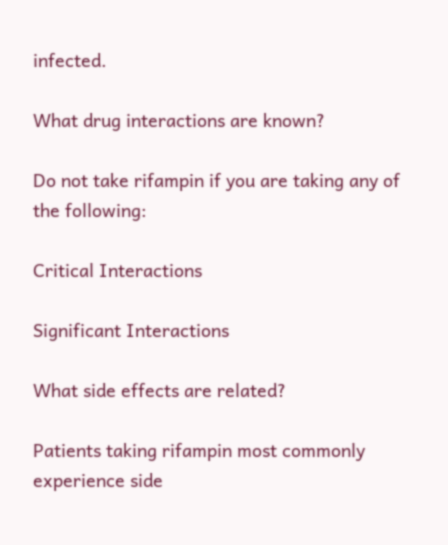infected.

What drug interactions are known?

Do not take rifampin if you are taking any of the following:

Critical Interactions

Significant Interactions

What side effects are related?

Patients taking rifampin most commonly experience side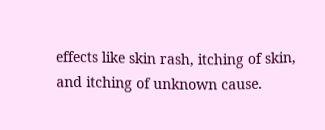effects like skin rash, itching of skin, and itching of unknown cause.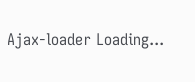Ajax-loader Loading...